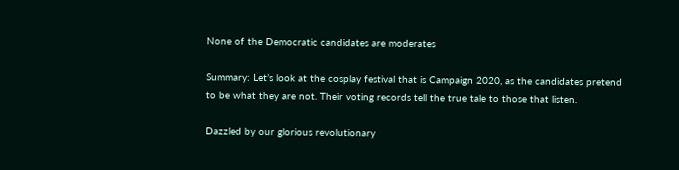None of the Democratic candidates are moderates

Summary: Let’s look at the cosplay festival that is Campaign 2020, as the candidates pretend to be what they are not. Their voting records tell the true tale to those that listen.

Dazzled by our glorious revolutionary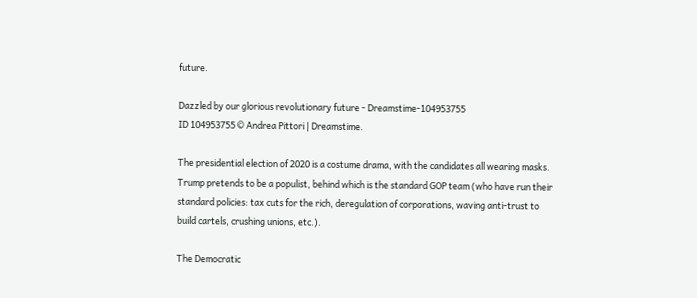future.

Dazzled by our glorious revolutionary future - Dreamstime-104953755
ID 104953755 © Andrea Pittori | Dreamstime.

The presidential election of 2020 is a costume drama, with the candidates all wearing masks. Trump pretends to be a populist, behind which is the standard GOP team (who have run their standard policies: tax cuts for the rich, deregulation of corporations, waving anti-trust to build cartels, crushing unions, etc.).

The Democratic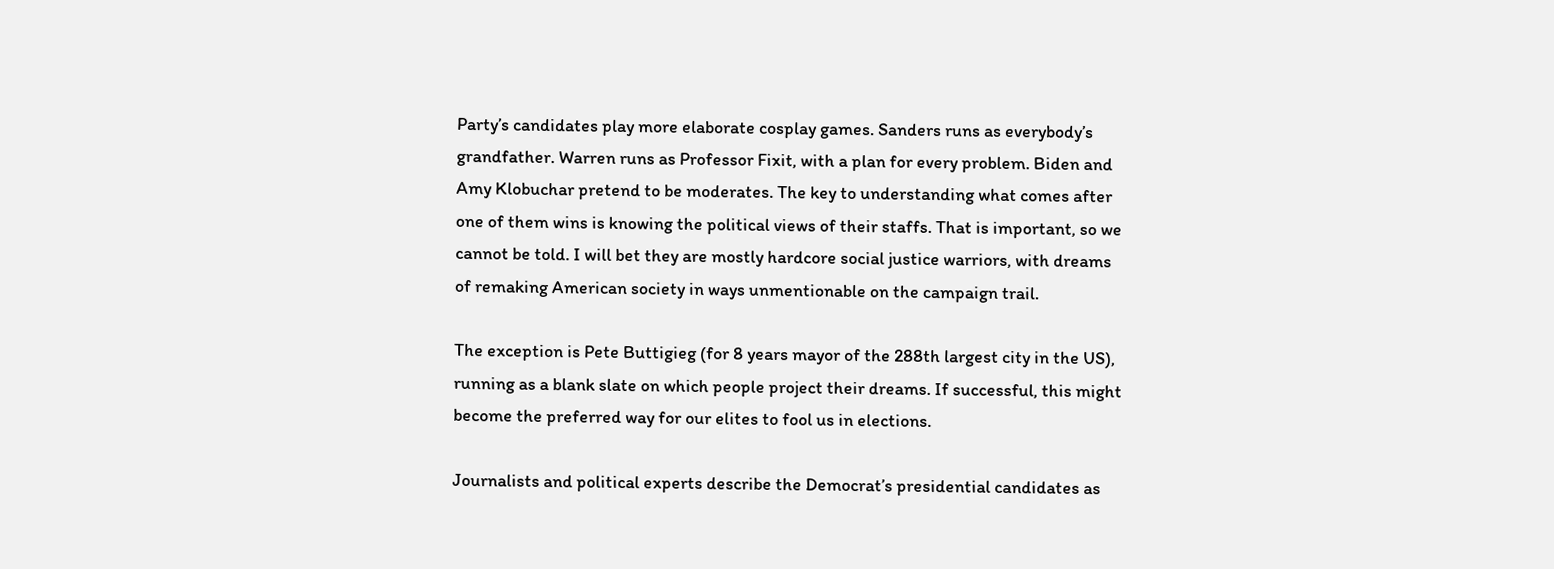Party’s candidates play more elaborate cosplay games. Sanders runs as everybody’s grandfather. Warren runs as Professor Fixit, with a plan for every problem. Biden and Amy Klobuchar pretend to be moderates. The key to understanding what comes after one of them wins is knowing the political views of their staffs. That is important, so we cannot be told. I will bet they are mostly hardcore social justice warriors, with dreams of remaking American society in ways unmentionable on the campaign trail.

The exception is Pete Buttigieg (for 8 years mayor of the 288th largest city in the US), running as a blank slate on which people project their dreams. If successful, this might become the preferred way for our elites to fool us in elections.

Journalists and political experts describe the Democrat’s presidential candidates as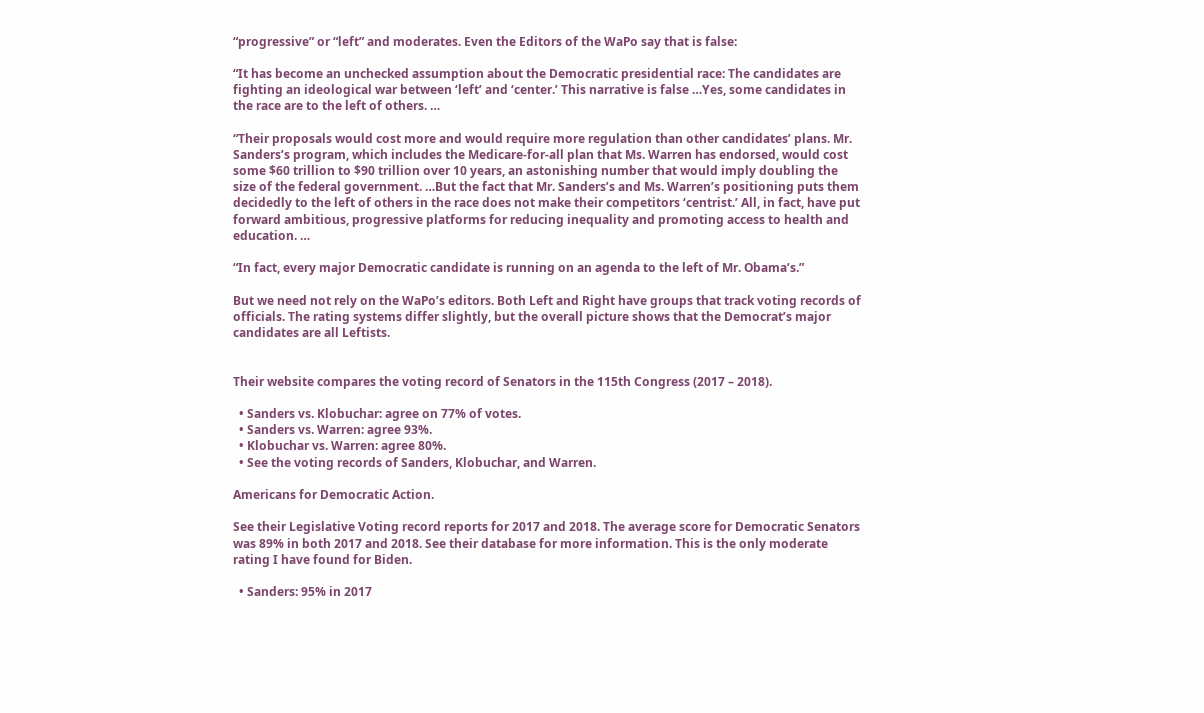“progressive” or “left” and moderates. Even the Editors of the WaPo say that is false:

“It has become an unchecked assumption about the Democratic presidential race: The candidates are fighting an ideological war between ‘left’ and ‘center.’ This narrative is false …Yes, some candidates in the race are to the left of others. …

“Their proposals would cost more and would require more regulation than other candidates’ plans. Mr. Sanders’s program, which includes the Medicare-for-all plan that Ms. Warren has endorsed, would cost some $60 trillion to $90 trillion over 10 years, an astonishing number that would imply doubling the size of the federal government. …But the fact that Mr. Sanders’s and Ms. Warren’s positioning puts them decidedly to the left of others in the race does not make their competitors ‘centrist.’ All, in fact, have put forward ambitious, progressive platforms for reducing inequality and promoting access to health and education. …

“In fact, every major Democratic candidate is running on an agenda to the left of Mr. Obama’s.”

But we need not rely on the WaPo’s editors. Both Left and Right have groups that track voting records of officials. The rating systems differ slightly, but the overall picture shows that the Democrat’s major candidates are all Leftists.


Their website compares the voting record of Senators in the 115th Congress (2017 – 2018).

  • Sanders vs. Klobuchar: agree on 77% of votes.
  • Sanders vs. Warren: agree 93%.
  • Klobuchar vs. Warren: agree 80%.
  • See the voting records of Sanders, Klobuchar, and Warren.

Americans for Democratic Action.

See their Legislative Voting record reports for 2017 and 2018. The average score for Democratic Senators was 89% in both 2017 and 2018. See their database for more information. This is the only moderate rating I have found for Biden.

  • Sanders: 95% in 2017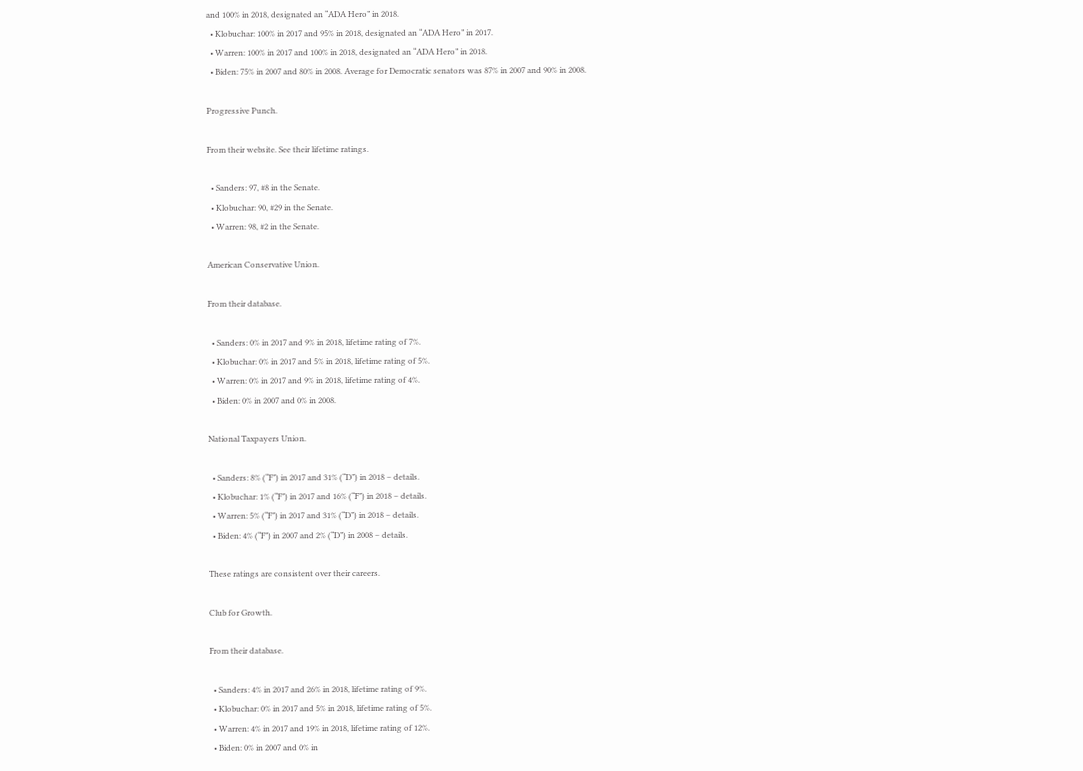and 100% in 2018, designated an “ADA Hero” in 2018.
  • Klobuchar: 100% in 2017 and 95% in 2018, designated an “ADA Hero” in 2017.
  • Warren: 100% in 2017 and 100% in 2018, designated an “ADA Hero” in 2018.
  • Biden: 75% in 2007 and 80% in 2008. Average for Democratic senators was 87% in 2007 and 90% in 2008.

Progressive Punch.

From their website. See their lifetime ratings.

  • Sanders: 97, #8 in the Senate.
  • Klobuchar: 90, #29 in the Senate.
  • Warren: 98, #2 in the Senate.

American Conservative Union.

From their database.

  • Sanders: 0% in 2017 and 9% in 2018, lifetime rating of 7%.
  • Klobuchar: 0% in 2017 and 5% in 2018, lifetime rating of 5%.
  • Warren: 0% in 2017 and 9% in 2018, lifetime rating of 4%.
  • Biden: 0% in 2007 and 0% in 2008.

National Taxpayers Union.

  • Sanders: 8% (“F”) in 2017 and 31% (“D”) in 2018 – details.
  • Klobuchar: 1% (“F”) in 2017 and 16% (“F”) in 2018 – details.
  • Warren: 5% (“F”) in 2017 and 31% (“D”) in 2018 – details.
  • Biden: 4% (“F”) in 2007 and 2% (“D”) in 2008 – details.

These ratings are consistent over their careers.

Club for Growth.

From their database.

  • Sanders: 4% in 2017 and 26% in 2018, lifetime rating of 9%.
  • Klobuchar: 0% in 2017 and 5% in 2018, lifetime rating of 5%.
  • Warren: 4% in 2017 and 19% in 2018, lifetime rating of 12%.
  • Biden: 0% in 2007 and 0% in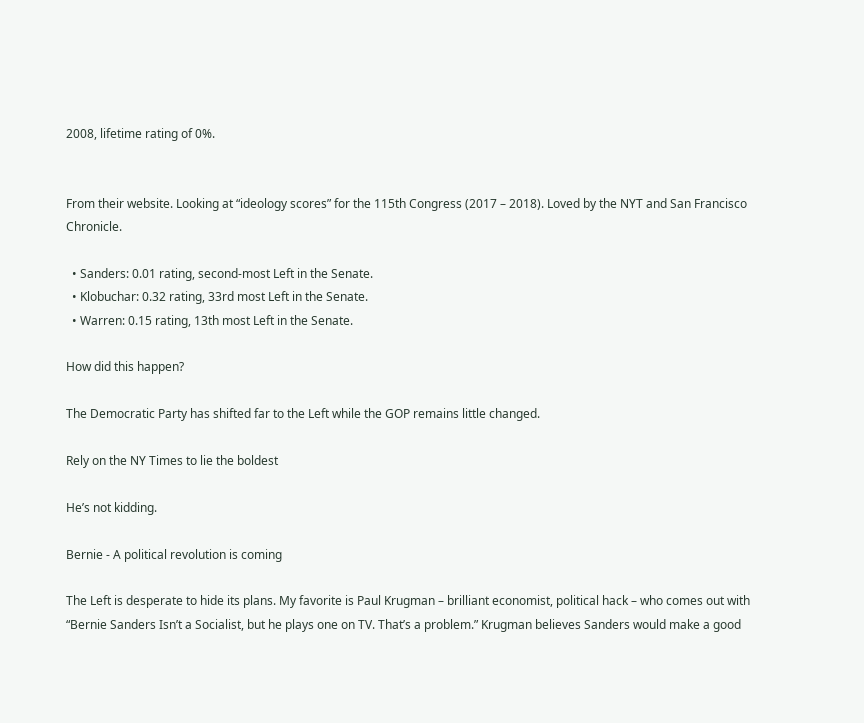2008, lifetime rating of 0%.


From their website. Looking at “ideology scores” for the 115th Congress (2017 – 2018). Loved by the NYT and San Francisco Chronicle.

  • Sanders: 0.01 rating, second-most Left in the Senate.
  • Klobuchar: 0.32 rating, 33rd most Left in the Senate.
  • Warren: 0.15 rating, 13th most Left in the Senate.

How did this happen?

The Democratic Party has shifted far to the Left while the GOP remains little changed.

Rely on the NY Times to lie the boldest

He’s not kidding.

Bernie - A political revolution is coming

The Left is desperate to hide its plans. My favorite is Paul Krugman – brilliant economist, political hack – who comes out with “Bernie Sanders Isn’t a Socialist, but he plays one on TV. That’s a problem.” Krugman believes Sanders would make a good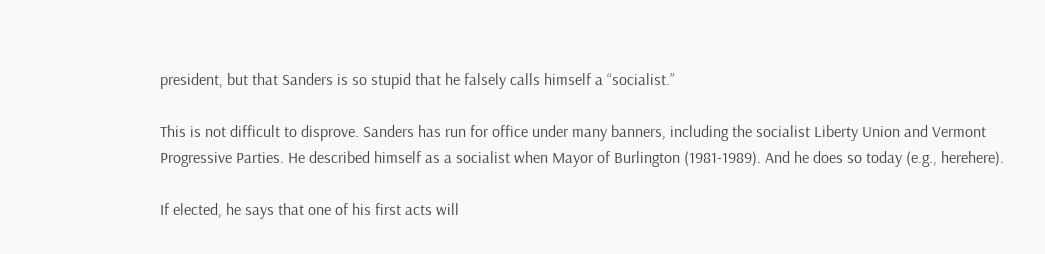president, but that Sanders is so stupid that he falsely calls himself a “socialist.”

This is not difficult to disprove. Sanders has run for office under many banners, including the socialist Liberty Union and Vermont Progressive Parties. He described himself as a socialist when Mayor of Burlington (1981-1989). And he does so today (e.g., herehere).

If elected, he says that one of his first acts will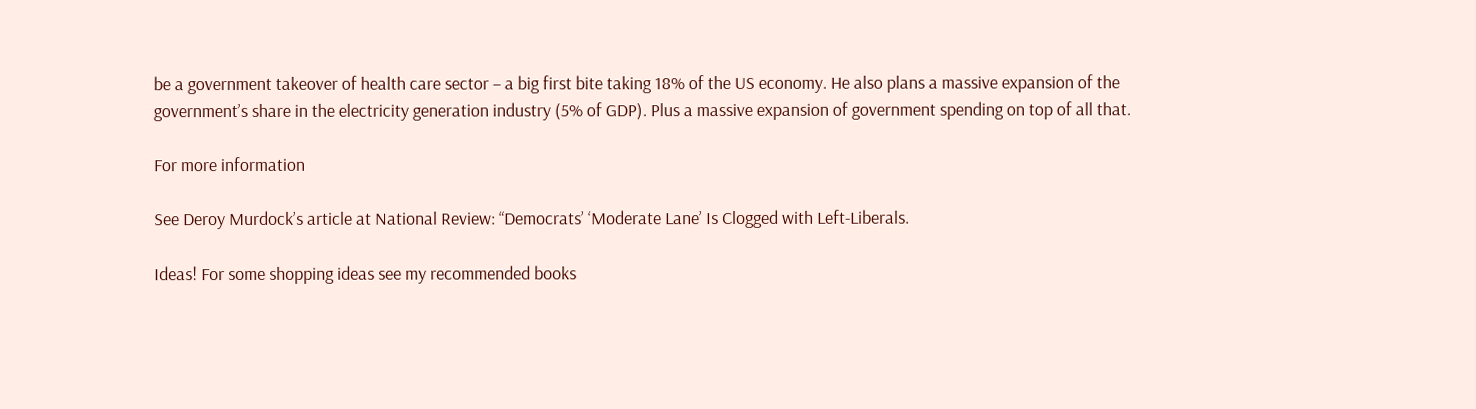be a government takeover of health care sector – a big first bite taking 18% of the US economy. He also plans a massive expansion of the government’s share in the electricity generation industry (5% of GDP). Plus a massive expansion of government spending on top of all that.

For more information

See Deroy Murdock’s article at National Review: “Democrats’ ‘Moderate Lane’ Is Clogged with Left-Liberals.

Ideas! For some shopping ideas see my recommended books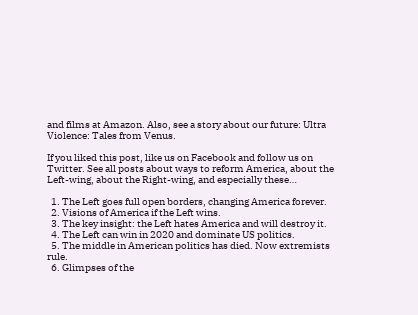and films at Amazon. Also, see a story about our future: Ultra Violence: Tales from Venus.

If you liked this post, like us on Facebook and follow us on Twitter. See all posts about ways to reform America, about the Left-wing, about the Right-wing, and especially these…

  1. The Left goes full open borders, changing America forever.
  2. Visions of America if the Left wins.
  3. The key insight: the Left hates America and will destroy it.
  4. The Left can win in 2020 and dominate US politics.
  5. The middle in American politics has died. Now extremists rule.
  6. Glimpses of the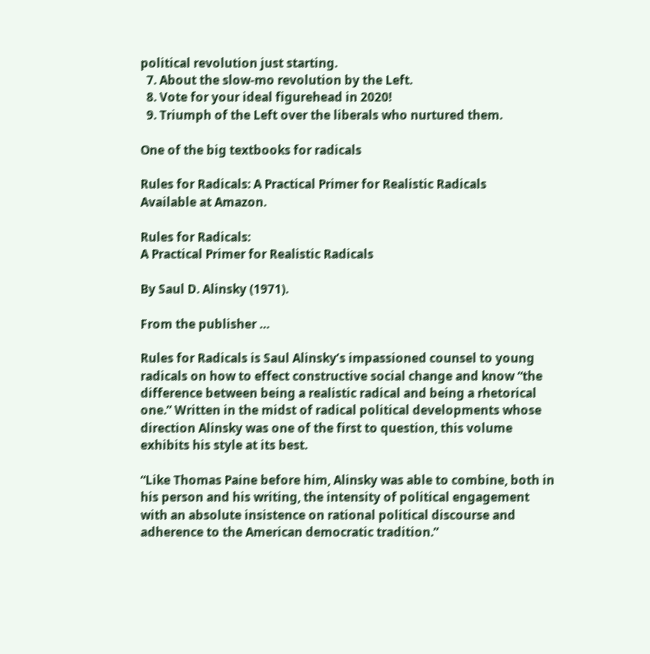political revolution just starting.
  7. About the slow-mo revolution by the Left.
  8. Vote for your ideal figurehead in 2020!
  9. Triumph of the Left over the liberals who nurtured them.

One of the big textbooks for radicals

Rules for Radicals: A Practical Primer for Realistic Radicals
Available at Amazon.

Rules for Radicals:
A Practical Primer for Realistic Radicals

By Saul D. Alinsky (1971).

From the publisher …

Rules for Radicals is Saul Alinsky’s impassioned counsel to young radicals on how to effect constructive social change and know “the difference between being a realistic radical and being a rhetorical one.” Written in the midst of radical political developments whose direction Alinsky was one of the first to question, this volume exhibits his style at its best.

“Like Thomas Paine before him, Alinsky was able to combine, both in his person and his writing, the intensity of political engagement with an absolute insistence on rational political discourse and adherence to the American democratic tradition.”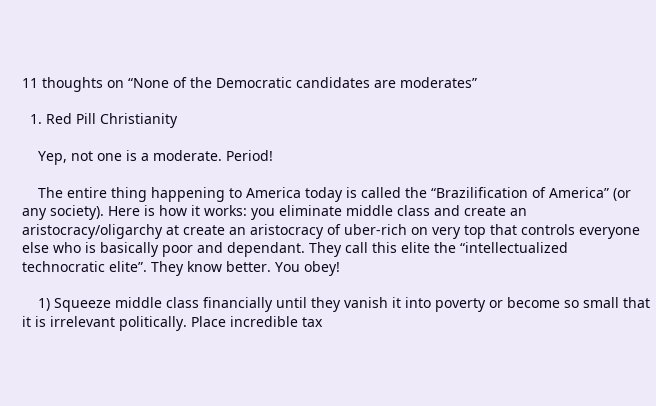11 thoughts on “None of the Democratic candidates are moderates”

  1. Red Pill Christianity

    Yep, not one is a moderate. Period!

    The entire thing happening to America today is called the “Brazilification of America” (or any society). Here is how it works: you eliminate middle class and create an aristocracy/oligarchy at create an aristocracy of uber-rich on very top that controls everyone else who is basically poor and dependant. They call this elite the “intellectualized technocratic elite”. They know better. You obey!

    1) Squeeze middle class financially until they vanish it into poverty or become so small that it is irrelevant politically. Place incredible tax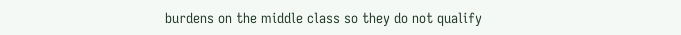burdens on the middle class so they do not qualify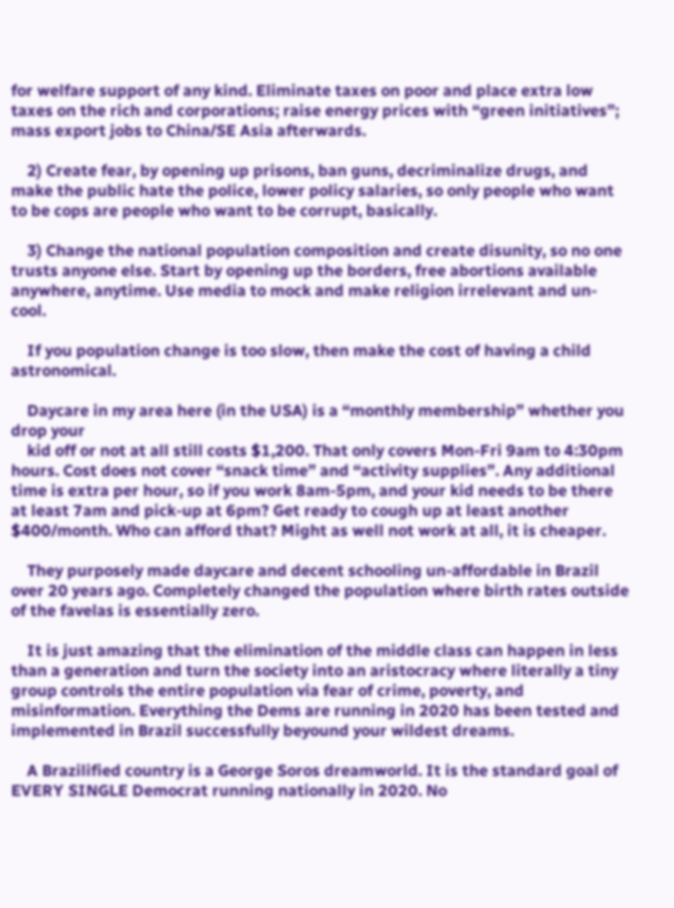for welfare support of any kind. Eliminate taxes on poor and place extra low taxes on the rich and corporations; raise energy prices with “green initiatives”; mass export jobs to China/SE Asia afterwards.

    2) Create fear, by opening up prisons, ban guns, decriminalize drugs, and make the public hate the police, lower policy salaries, so only people who want to be cops are people who want to be corrupt, basically.

    3) Change the national population composition and create disunity, so no one trusts anyone else. Start by opening up the borders, free abortions available anywhere, anytime. Use media to mock and make religion irrelevant and un-cool.

    If you population change is too slow, then make the cost of having a child astronomical.

    Daycare in my area here (in the USA) is a “monthly membership” whether you drop your
    kid off or not at all still costs $1,200. That only covers Mon-Fri 9am to 4:30pm hours. Cost does not cover “snack time” and “activity supplies”. Any additional time is extra per hour, so if you work 8am-5pm, and your kid needs to be there at least 7am and pick-up at 6pm? Get ready to cough up at least another $400/month. Who can afford that? Might as well not work at all, it is cheaper.

    They purposely made daycare and decent schooling un-affordable in Brazil over 20 years ago. Completely changed the population where birth rates outside of the favelas is essentially zero.

    It is just amazing that the elimination of the middle class can happen in less than a generation and turn the society into an aristocracy where literally a tiny group controls the entire population via fear of crime, poverty, and misinformation. Everything the Dems are running in 2020 has been tested and implemented in Brazil successfully beyound your wildest dreams.

    A Brazilified country is a George Soros dreamworld. It is the standard goal of EVERY SINGLE Democrat running nationally in 2020. No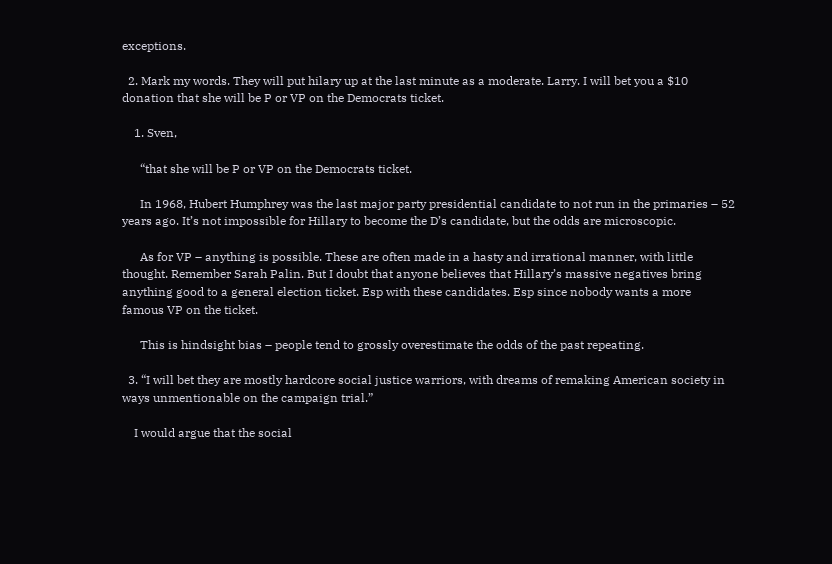exceptions.

  2. Mark my words. They will put hilary up at the last minute as a moderate. Larry. I will bet you a $10 donation that she will be P or VP on the Democrats ticket.

    1. Sven,

      “that she will be P or VP on the Democrats ticket.

      In 1968, Hubert Humphrey was the last major party presidential candidate to not run in the primaries – 52 years ago. It’s not impossible for Hillary to become the D’s candidate, but the odds are microscopic.

      As for VP – anything is possible. These are often made in a hasty and irrational manner, with little thought. Remember Sarah Palin. But I doubt that anyone believes that Hillary’s massive negatives bring anything good to a general election ticket. Esp with these candidates. Esp since nobody wants a more famous VP on the ticket.

      This is hindsight bias – people tend to grossly overestimate the odds of the past repeating.

  3. “I will bet they are mostly hardcore social justice warriors, with dreams of remaking American society in ways unmentionable on the campaign trial.”

    I would argue that the social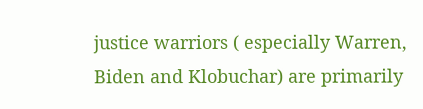justice warriors ( especially Warren, Biden and Klobuchar) are primarily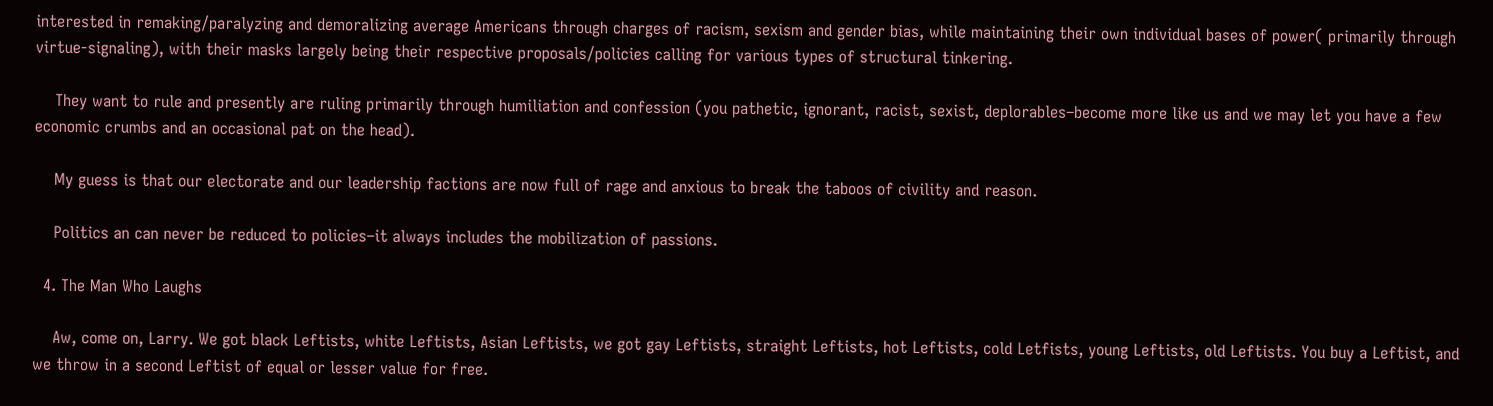interested in remaking/paralyzing and demoralizing average Americans through charges of racism, sexism and gender bias, while maintaining their own individual bases of power( primarily through virtue-signaling), with their masks largely being their respective proposals/policies calling for various types of structural tinkering.

    They want to rule and presently are ruling primarily through humiliation and confession (you pathetic, ignorant, racist, sexist, deplorables–become more like us and we may let you have a few economic crumbs and an occasional pat on the head).

    My guess is that our electorate and our leadership factions are now full of rage and anxious to break the taboos of civility and reason.

    Politics an can never be reduced to policies–it always includes the mobilization of passions.

  4. The Man Who Laughs

    Aw, come on, Larry. We got black Leftists, white Leftists, Asian Leftists, we got gay Leftists, straight Leftists, hot Leftists, cold Letfists, young Leftists, old Leftists. You buy a Leftist, and we throw in a second Leftist of equal or lesser value for free.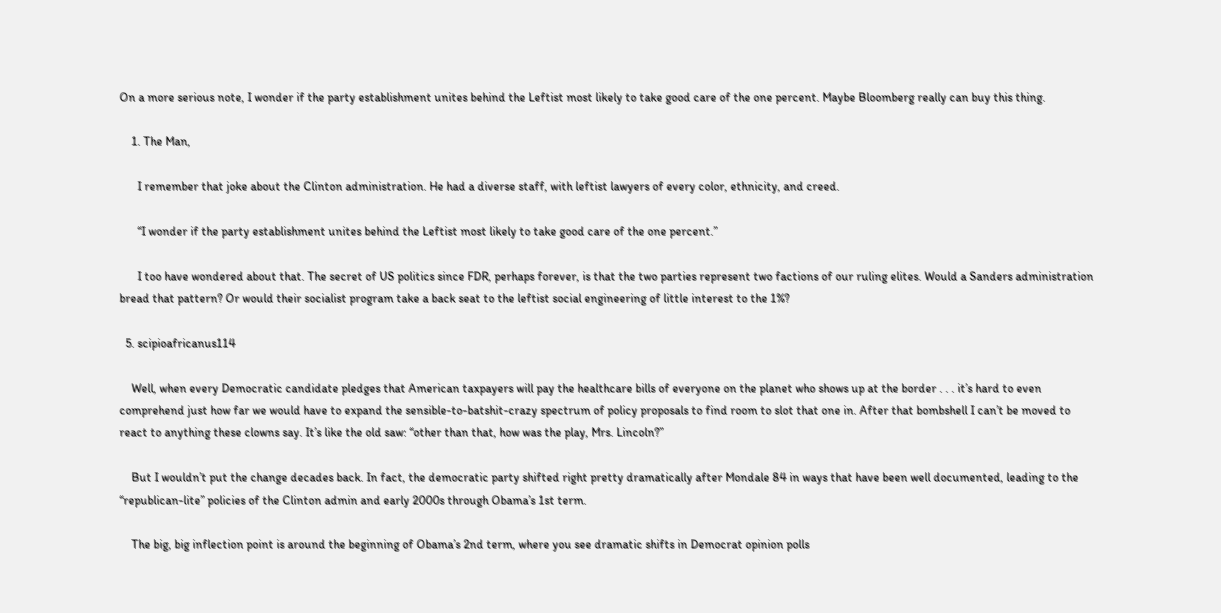On a more serious note, I wonder if the party establishment unites behind the Leftist most likely to take good care of the one percent. Maybe Bloomberg really can buy this thing.

    1. The Man,

      I remember that joke about the Clinton administration. He had a diverse staff, with leftist lawyers of every color, ethnicity, and creed.

      “I wonder if the party establishment unites behind the Leftist most likely to take good care of the one percent.”

      I too have wondered about that. The secret of US politics since FDR, perhaps forever, is that the two parties represent two factions of our ruling elites. Would a Sanders administration bread that pattern? Or would their socialist program take a back seat to the leftist social engineering of little interest to the 1%?

  5. scipioafricanus114

    Well, when every Democratic candidate pledges that American taxpayers will pay the healthcare bills of everyone on the planet who shows up at the border . . . it’s hard to even comprehend just how far we would have to expand the sensible-to-batshit-crazy spectrum of policy proposals to find room to slot that one in. After that bombshell I can’t be moved to react to anything these clowns say. It’s like the old saw: “other than that, how was the play, Mrs. Lincoln?”

    But I wouldn’t put the change decades back. In fact, the democratic party shifted right pretty dramatically after Mondale 84 in ways that have been well documented, leading to the “republican-lite” policies of the Clinton admin and early 2000s through Obama’s 1st term.

    The big, big inflection point is around the beginning of Obama’s 2nd term, where you see dramatic shifts in Democrat opinion polls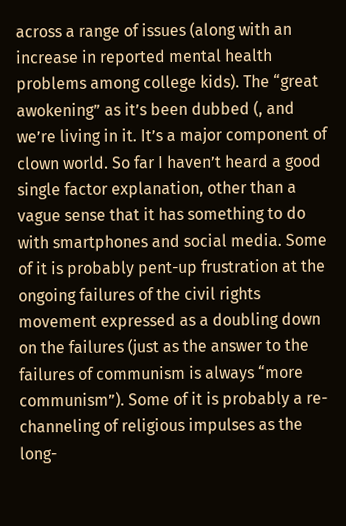across a range of issues (along with an increase in reported mental health problems among college kids). The “great awokening” as it’s been dubbed (, and we’re living in it. It’s a major component of clown world. So far I haven’t heard a good single factor explanation, other than a vague sense that it has something to do with smartphones and social media. Some of it is probably pent-up frustration at the ongoing failures of the civil rights movement expressed as a doubling down on the failures (just as the answer to the failures of communism is always “more communism”). Some of it is probably a re-channeling of religious impulses as the long-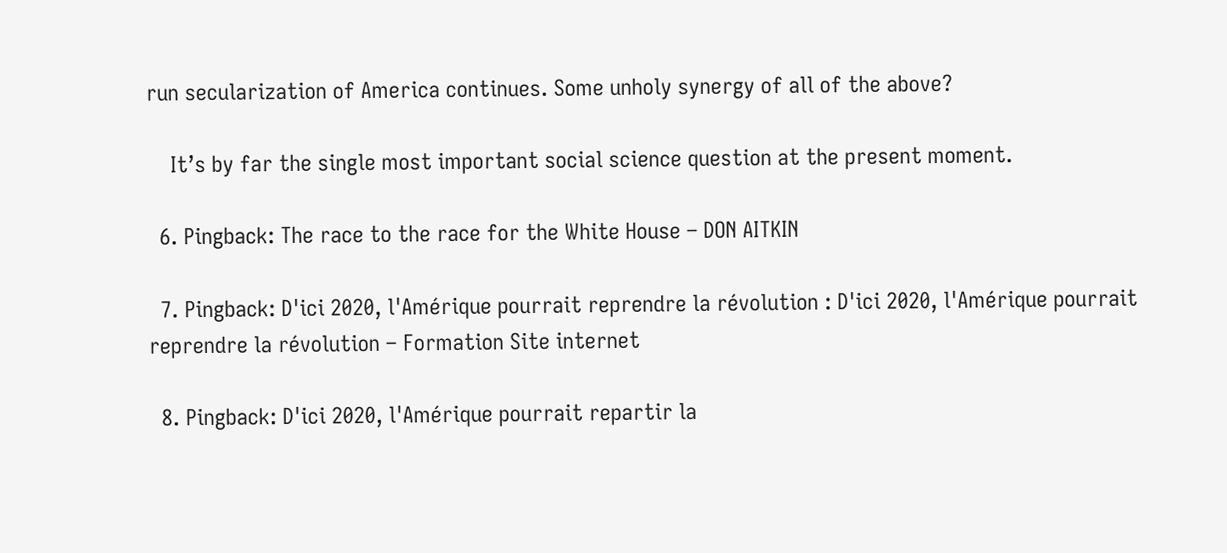run secularization of America continues. Some unholy synergy of all of the above?

    It’s by far the single most important social science question at the present moment.

  6. Pingback: The race to the race for the White House – DON AITKIN

  7. Pingback: D'ici 2020, l'Amérique pourrait reprendre la révolution : D'ici 2020, l'Amérique pourrait reprendre la révolution – Formation Site internet

  8. Pingback: D'ici 2020, l'Amérique pourrait repartir la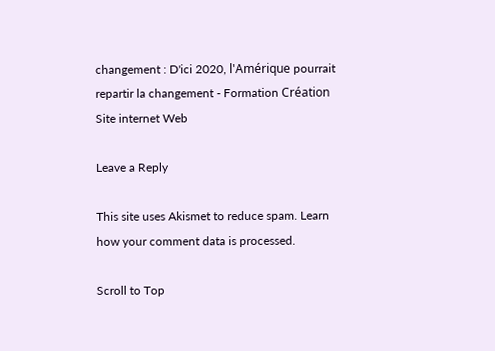changement : D'ici 2020, l'Amérique pourrait repartir la changement - Formation Création Site internet Web

Leave a Reply

This site uses Akismet to reduce spam. Learn how your comment data is processed.

Scroll to Top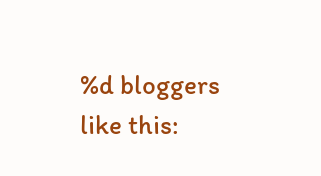%d bloggers like this: